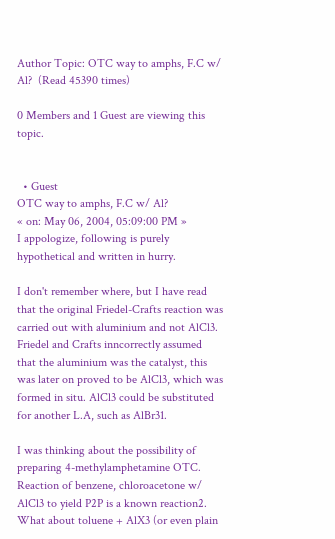Author Topic: OTC way to amphs, F.C w/ Al?  (Read 45390 times)

0 Members and 1 Guest are viewing this topic.


  • Guest
OTC way to amphs, F.C w/ Al?
« on: May 06, 2004, 05:09:00 PM »
I appologize, following is purely hypothetical and written in hurry.

I don't remember where, but I have read that the original Friedel-Crafts reaction was carried out with aluminium and not AlCl3. Friedel and Crafts inncorrectly assumed that the aluminium was the catalyst, this was later on proved to be AlCl3, which was formed in situ. AlCl3 could be substituted for another L.A, such as AlBr31.

I was thinking about the possibility of preparing 4-methylamphetamine OTC. Reaction of benzene, chloroacetone w/ AlCl3 to yield P2P is a known reaction2. What about toluene + AlX3 (or even plain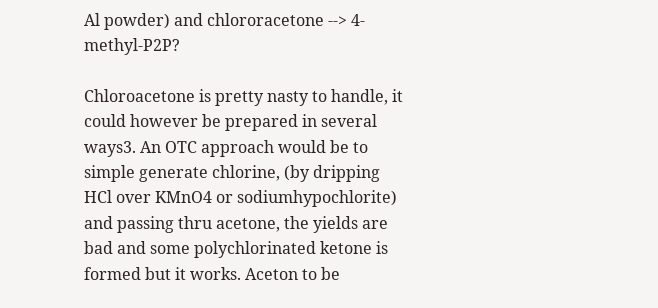Al powder) and chlororacetone --> 4-methyl-P2P?

Chloroacetone is pretty nasty to handle, it could however be prepared in several ways3. An OTC approach would be to simple generate chlorine, (by dripping HCl over KMnO4 or sodiumhypochlorite) and passing thru acetone, the yields are bad and some polychlorinated ketone is formed but it works. Aceton to be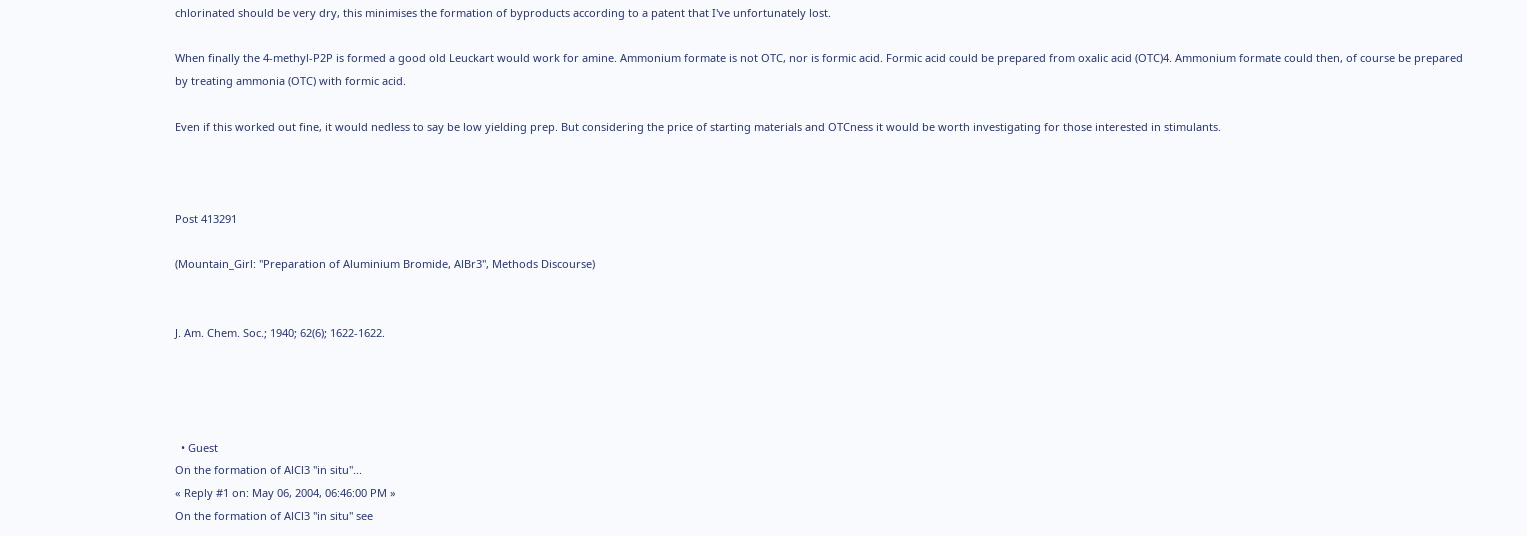chlorinated should be very dry, this minimises the formation of byproducts according to a patent that I've unfortunately lost.

When finally the 4-methyl-P2P is formed a good old Leuckart would work for amine. Ammonium formate is not OTC, nor is formic acid. Formic acid could be prepared from oxalic acid (OTC)4. Ammonium formate could then, of course be prepared by treating ammonia (OTC) with formic acid.

Even if this worked out fine, it would nedless to say be low yielding prep. But considering the price of starting materials and OTCness it would be worth investigating for those interested in stimulants.



Post 413291

(Mountain_Girl: "Preparation of Aluminium Bromide, AlBr3", Methods Discourse)


J. Am. Chem. Soc.; 1940; 62(6); 1622-1622.




  • Guest
On the formation of AlCl3 "in situ"...
« Reply #1 on: May 06, 2004, 06:46:00 PM »
On the formation of AlCl3 "in situ" see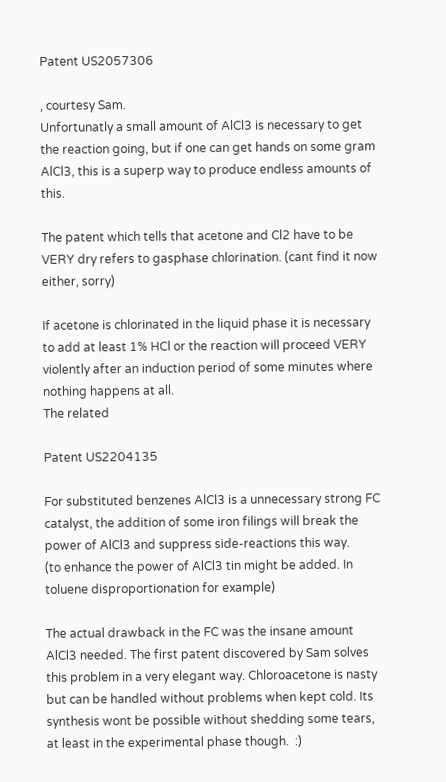Patent US2057306

, courtesy Sam.
Unfortunatly a small amount of AlCl3 is necessary to get the reaction going, but if one can get hands on some gram AlCl3, this is a superp way to produce endless amounts of this.

The patent which tells that acetone and Cl2 have to be VERY dry refers to gasphase chlorination. (cant find it now either, sorry)

If acetone is chlorinated in the liquid phase it is necessary to add at least 1% HCl or the reaction will proceed VERY violently after an induction period of some minutes where nothing happens at all.
The related

Patent US2204135

For substituted benzenes AlCl3 is a unnecessary strong FC catalyst, the addition of some iron filings will break the power of AlCl3 and suppress side-reactions this way.
(to enhance the power of AlCl3 tin might be added. In toluene disproportionation for example)

The actual drawback in the FC was the insane amount AlCl3 needed. The first patent discovered by Sam solves this problem in a very elegant way. Chloroacetone is nasty but can be handled without problems when kept cold. Its synthesis wont be possible without shedding some tears, at least in the experimental phase though.  :)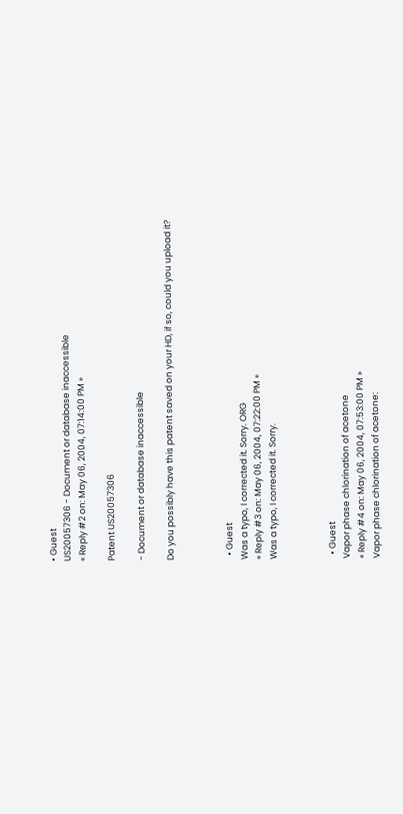• Guest
US20057306 - Document or database inaccessible
« Reply #2 on: May 06, 2004, 07:14:00 PM »

Patent US20057306

- Document or database inaccessible

Do you possibly have this patent saved on your HD, if so, could you upload it?



  • Guest
Was a typo, I corrected it. Sorry. ORG
« Reply #3 on: May 06, 2004, 07:22:00 PM »
Was a typo, I corrected it. Sorry.



  • Guest
Vapor phase chlorination of acetone
« Reply #4 on: May 06, 2004, 07:53:00 PM »
Vapor phase chlorination of acetone: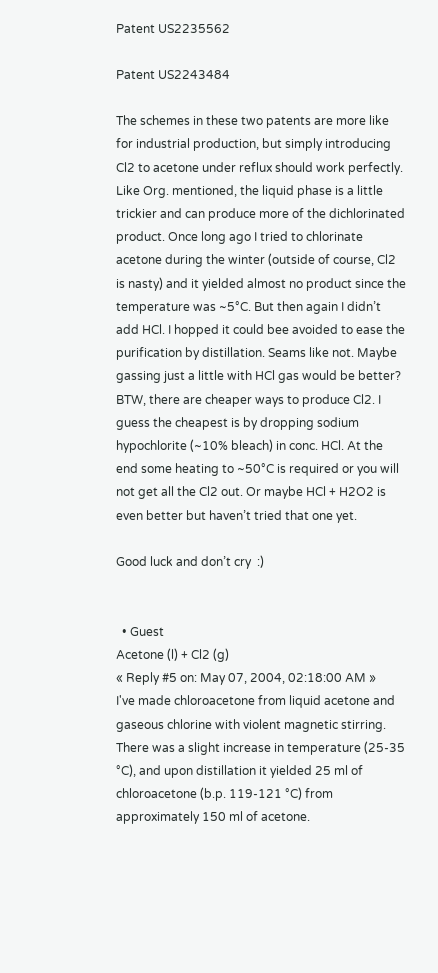Patent US2235562

Patent US2243484

The schemes in these two patents are more like for industrial production, but simply introducing Cl2 to acetone under reflux should work perfectly. Like Org. mentioned, the liquid phase is a little trickier and can produce more of the dichlorinated product. Once long ago I tried to chlorinate acetone during the winter (outside of course, Cl2 is nasty) and it yielded almost no product since the temperature was ~5°C. But then again I didn’t add HCl. I hopped it could bee avoided to ease the purification by distillation. Seams like not. Maybe gassing just a little with HCl gas would be better?
BTW, there are cheaper ways to produce Cl2. I guess the cheapest is by dropping sodium hypochlorite (~10% bleach) in conc. HCl. At the end some heating to ~50°C is required or you will not get all the Cl2 out. Or maybe HCl + H2O2 is even better but haven’t tried that one yet.

Good luck and don’t cry  :)


  • Guest
Acetone (l) + Cl2 (g)
« Reply #5 on: May 07, 2004, 02:18:00 AM »
I've made chloroacetone from liquid acetone and gaseous chlorine with violent magnetic stirring. There was a slight increase in temperature (25-35 °C), and upon distillation it yielded 25 ml of chloroacetone (b.p. 119-121 °C) from approximately 150 ml of acetone.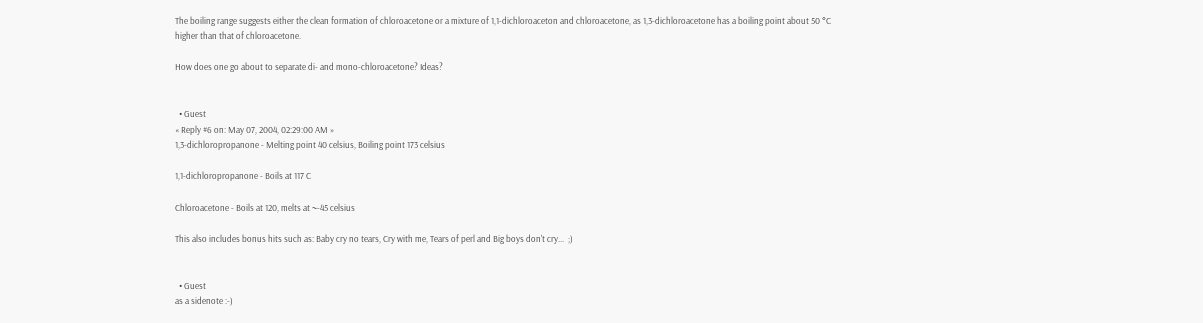The boiling range suggests either the clean formation of chloroacetone or a mixture of 1,1-dichloroaceton and chloroacetone, as 1,3-dichloroacetone has a boiling point about 50 °C higher than that of chloroacetone.

How does one go about to separate di- and mono-chloroacetone? Ideas?


  • Guest
« Reply #6 on: May 07, 2004, 02:29:00 AM »
1,3-dichloropropanone - Melting point 40 celsius, Boiling point 173 celsius

1,1-dichloropropanone - Boils at 117 C

Chloroacetone - Boils at 120, melts at ~-45 celsius

This also includes bonus hits such as: Baby cry no tears, Cry with me, Tears of perl and Big boys don't cry...  ;)


  • Guest
as a sidenote :-)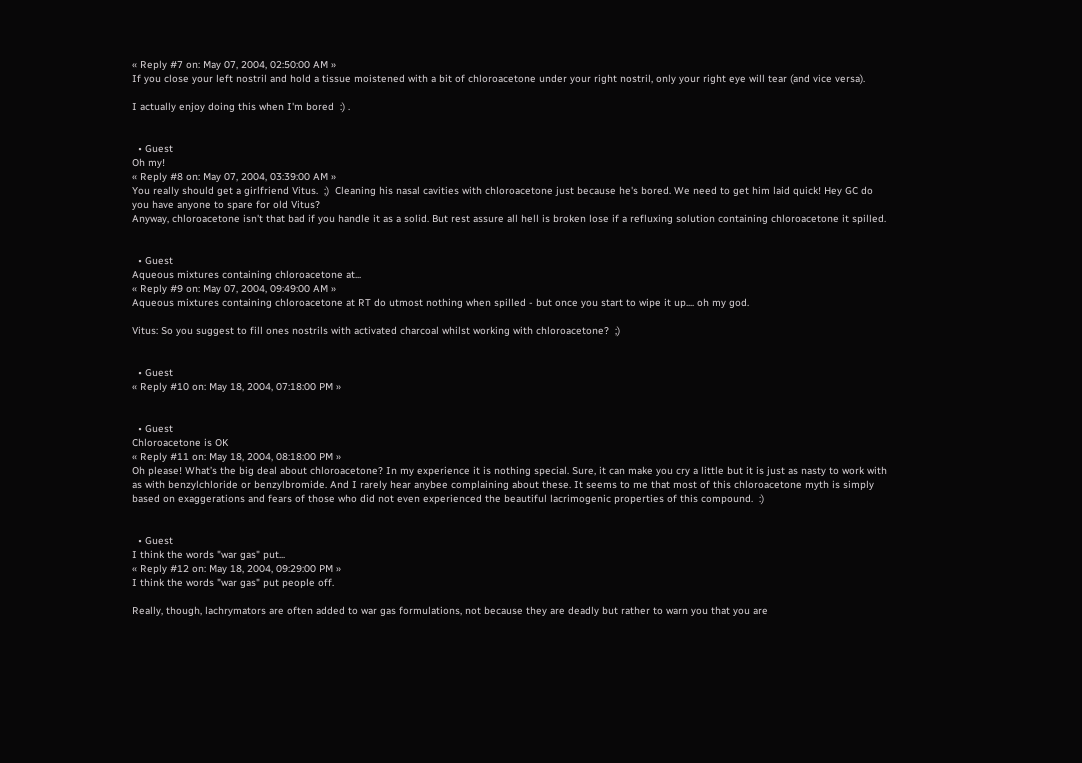« Reply #7 on: May 07, 2004, 02:50:00 AM »
If you close your left nostril and hold a tissue moistened with a bit of chloroacetone under your right nostril, only your right eye will tear (and vice versa).

I actually enjoy doing this when I'm bored  :) .


  • Guest
Oh my!
« Reply #8 on: May 07, 2004, 03:39:00 AM »
You really should get a girlfriend Vitus.  ;)  Cleaning his nasal cavities with chloroacetone just because he's bored. We need to get him laid quick! Hey GC do you have anyone to spare for old Vitus?
Anyway, chloroacetone isn't that bad if you handle it as a solid. But rest assure all hell is broken lose if a refluxing solution containing chloroacetone it spilled.


  • Guest
Aqueous mixtures containing chloroacetone at...
« Reply #9 on: May 07, 2004, 09:49:00 AM »
Aqueous mixtures containing chloroacetone at RT do utmost nothing when spilled - but once you start to wipe it up.... oh my god.

Vitus: So you suggest to fill ones nostrils with activated charcoal whilst working with chloroacetone?  ;)


  • Guest
« Reply #10 on: May 18, 2004, 07:18:00 PM »


  • Guest
Chloroacetone is OK
« Reply #11 on: May 18, 2004, 08:18:00 PM »
Oh please! What’s the big deal about chloroacetone? In my experience it is nothing special. Sure, it can make you cry a little but it is just as nasty to work with as with benzylchloride or benzylbromide. And I rarely hear anybee complaining about these. It seems to me that most of this chloroacetone myth is simply based on exaggerations and fears of those who did not even experienced the beautiful lacrimogenic properties of this compound.  :)


  • Guest
I think the words "war gas" put...
« Reply #12 on: May 18, 2004, 09:29:00 PM »
I think the words "war gas" put people off.

Really, though, lachrymators are often added to war gas formulations, not because they are deadly but rather to warn you that you are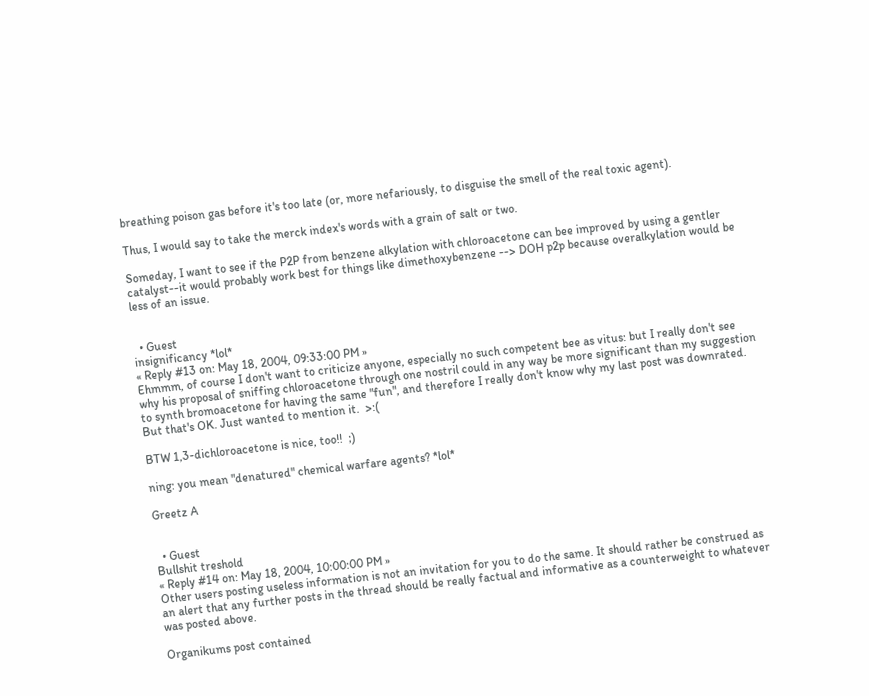breathing poison gas before it's too late (or, more nefariously, to disguise the smell of the real toxic agent).

Thus, I would say to take the merck index's words with a grain of salt or two.

Someday, I want to see if the P2P from benzene alkylation with chloroacetone can bee improved by using a gentler catalyst--it would probably work best for things like dimethoxybenzene --> DOH p2p because overalkylation would be less of an issue.


  • Guest
insignificancy *lol*
« Reply #13 on: May 18, 2004, 09:33:00 PM »
Ehmmm, of course I don't want to criticize anyone, especially no such competent bee as vitus: but I really don't see why his proposal of sniffing chloroacetone through one nostril could in any way be more significant than my suggestion to synth bromoacetone for having the same "fun", and therefore I really don't know why my last post was downrated. But that's OK. Just wanted to mention it.  >:(

BTW 1,3-dichloroacetone is nice, too!!  ;)

ning: you mean "denatured" chemical warfare agents? *lol*

Greetz A


  • Guest
Bullshit treshold
« Reply #14 on: May 18, 2004, 10:00:00 PM »
Other users posting useless information is not an invitation for you to do the same. It should rather be construed as an alert that any further posts in the thread should be really factual and informative as a counterweight to whatever was posted above.

Organikums post contained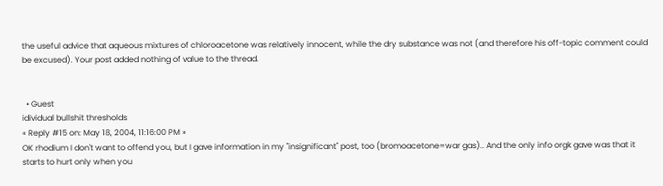the useful advice that aqueous mixtures of chloroacetone was relatively innocent, while the dry substance was not (and therefore his off-topic comment could be excused). Your post added nothing of value to the thread.


  • Guest
idividual bullshit thresholds
« Reply #15 on: May 18, 2004, 11:16:00 PM »
OK rhodium I don't want to offend you, but I gave information in my "insignificant" post, too (bromoacetone=war gas).. And the only info orgk gave was that it starts to hurt only when you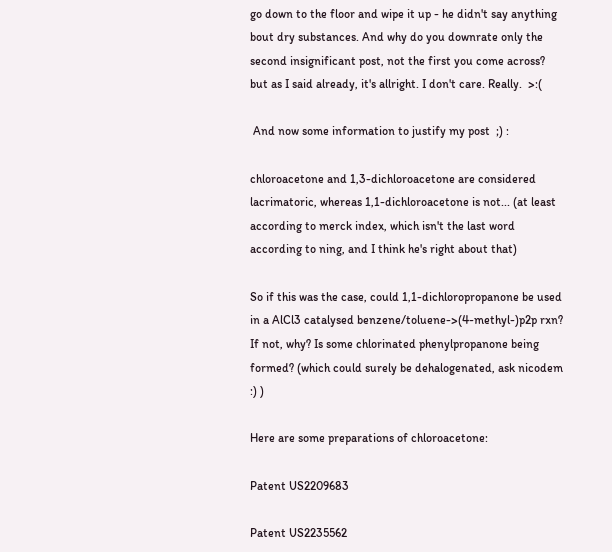go down to the floor and wipe it up - he didn't say anything bout dry substances. And why do you downrate only the second insignificant post, not the first you come across?
but as I said already, it's allright. I don't care. Really.  >:(

 And now some information to justify my post  ;) :

chloroacetone and 1,3-dichloroacetone are considered lacrimatoric, whereas 1,1-dichloroacetone is not... (at least according to merck index, which isn't the last word according to ning, and I think he's right about that)

So if this was the case, could 1,1-dichloropropanone be used in a AlCl3 catalysed benzene/toluene->(4-methyl-)p2p rxn? If not, why? Is some chlorinated phenylpropanone being formed? (which could surely be dehalogenated, ask nicodem  :) )

Here are some preparations of chloroacetone:

Patent US2209683

Patent US2235562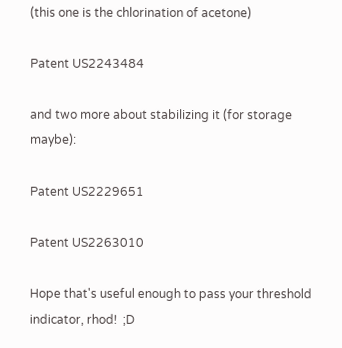(this one is the chlorination of acetone)

Patent US2243484

and two more about stabilizing it (for storage maybe):

Patent US2229651

Patent US2263010

Hope that's useful enough to pass your threshold indicator, rhod!  ;D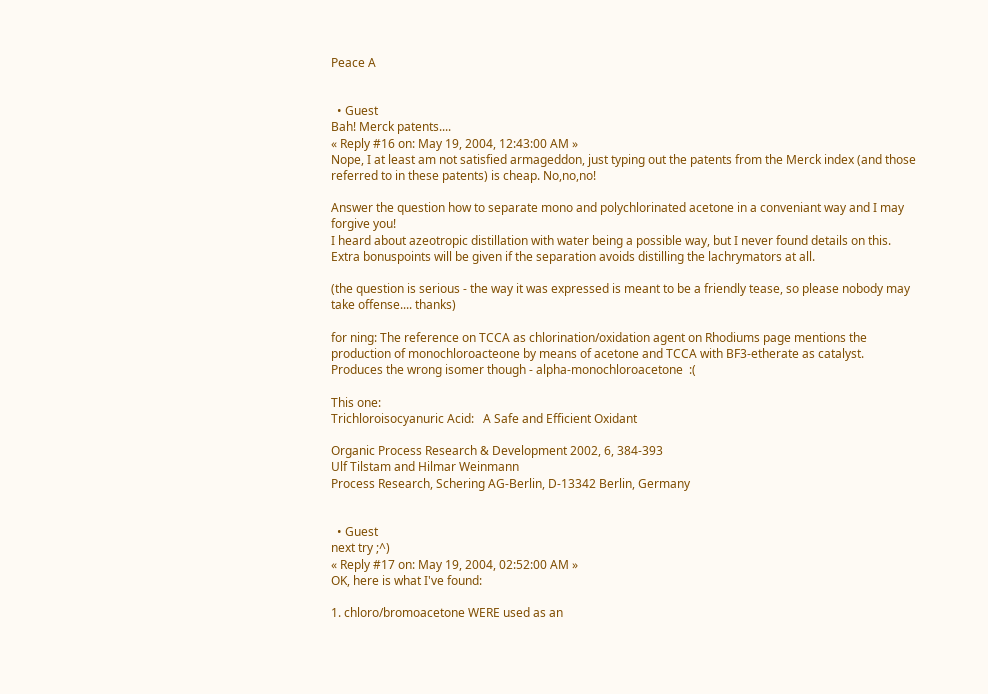Peace A


  • Guest
Bah! Merck patents....
« Reply #16 on: May 19, 2004, 12:43:00 AM »
Nope, I at least am not satisfied armageddon, just typing out the patents from the Merck index (and those referred to in these patents) is cheap. No,no,no!

Answer the question how to separate mono and polychlorinated acetone in a conveniant way and I may forgive you!
I heard about azeotropic distillation with water being a possible way, but I never found details on this.
Extra bonuspoints will be given if the separation avoids distilling the lachrymators at all.

(the question is serious - the way it was expressed is meant to be a friendly tease, so please nobody may take offense.... thanks)

for ning: The reference on TCCA as chlorination/oxidation agent on Rhodiums page mentions the production of monochloroacteone by means of acetone and TCCA with BF3-etherate as catalyst.
Produces the wrong isomer though - alpha-monochloroacetone  :(

This one:
Trichloroisocyanuric Acid:   A Safe and Efficient Oxidant

Organic Process Research & Development 2002, 6, 384-393
Ulf Tilstam and Hilmar Weinmann
Process Research, Schering AG-Berlin, D-13342 Berlin, Germany


  • Guest
next try ;^)
« Reply #17 on: May 19, 2004, 02:52:00 AM »
OK, here is what I've found:

1. chloro/bromoacetone WERE used as an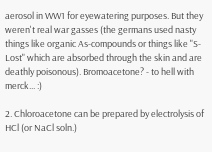aerosol in WW1 for eyewatering purposes. But they weren't real war gasses (the germans used nasty things like organic As-compounds or things like "S-Lost" which are absorbed through the skin and are deathly poisonous). Bromoacetone? - to hell with merck... :)

2. Chloroacetone can be prepared by electrolysis of HCl (or NaCl soln.)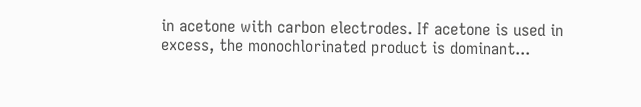in acetone with carbon electrodes. If acetone is used in excess, the monochlorinated product is dominant...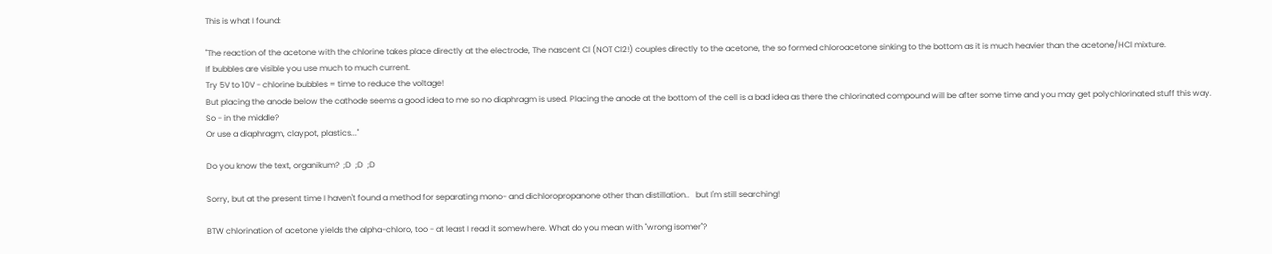This is what I found:

"The reaction of the acetone with the chlorine takes place directly at the electrode, The nascent Cl (NOT Cl2!) couples directly to the acetone, the so formed chloroacetone sinking to the bottom as it is much heavier than the acetone/HCl mixture.
If bubbles are visible you use much to much current.
Try 5V to 10V - chlorine bubbles = time to reduce the voltage!
But placing the anode below the cathode seems a good idea to me so no diaphragm is used. Placing the anode at the bottom of the cell is a bad idea as there the chlorinated compound will be after some time and you may get polychlorinated stuff this way.
So - in the middle?
Or use a diaphragm, claypot, plastics..."

Do you know the text, organikum?  ;D  ;D  ;D

Sorry, but at the present time I haven't found a method for separating mono- and dichloropropanone other than distillation..   but I'm still searching!

BTW chlorination of acetone yields the alpha-chloro, too - at least I read it somewhere. What do you mean with "wrong isomer"?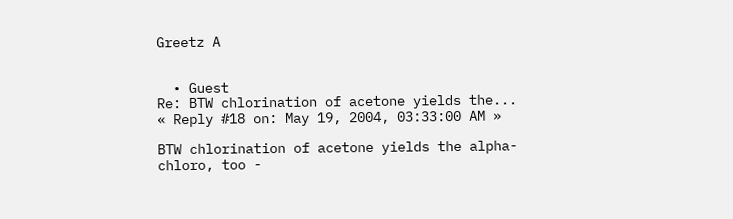Greetz A


  • Guest
Re: BTW chlorination of acetone yields the...
« Reply #18 on: May 19, 2004, 03:33:00 AM »

BTW chlorination of acetone yields the alpha-chloro, too -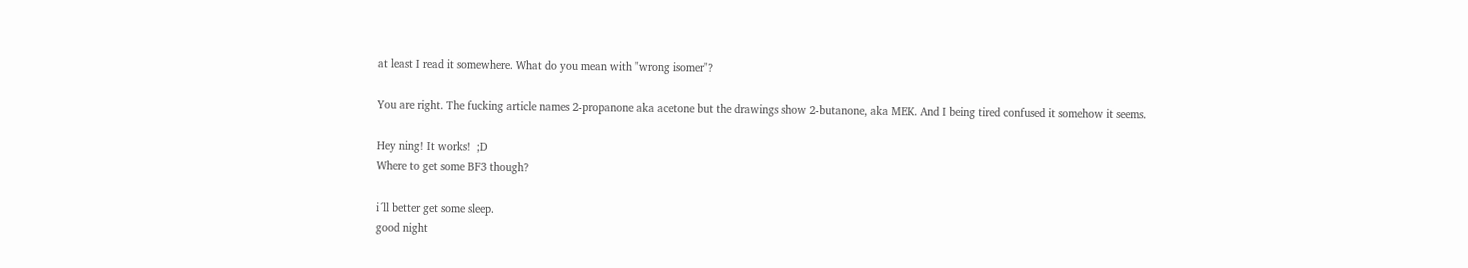at least I read it somewhere. What do you mean with "wrong isomer"?

You are right. The fucking article names 2-propanone aka acetone but the drawings show 2-butanone, aka MEK. And I being tired confused it somehow it seems.

Hey ning! It works!  ;D
Where to get some BF3 though?

i´ll better get some sleep.
good night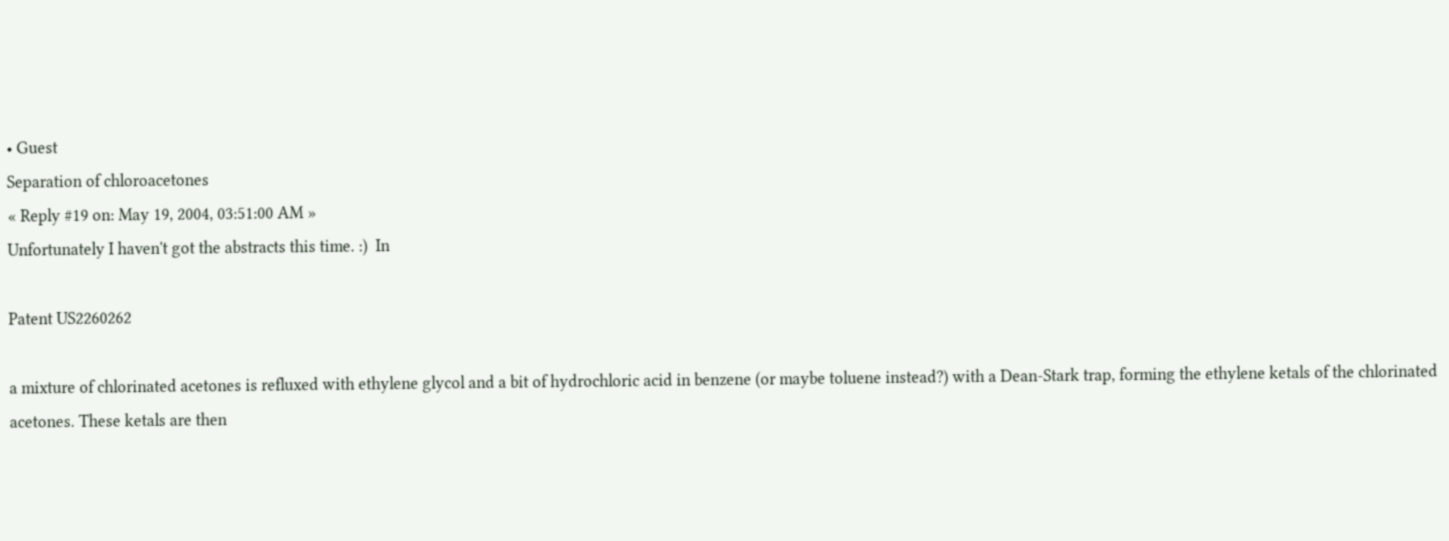• Guest
Separation of chloroacetones
« Reply #19 on: May 19, 2004, 03:51:00 AM »
Unfortunately I haven't got the abstracts this time. :)  In

Patent US2260262

a mixture of chlorinated acetones is refluxed with ethylene glycol and a bit of hydrochloric acid in benzene (or maybe toluene instead?) with a Dean-Stark trap, forming the ethylene ketals of the chlorinated acetones. These ketals are then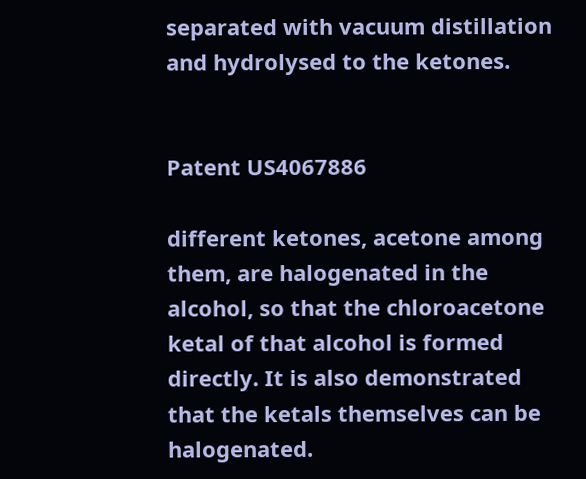separated with vacuum distillation and hydrolysed to the ketones.


Patent US4067886

different ketones, acetone among them, are halogenated in the alcohol, so that the chloroacetone ketal of that alcohol is formed directly. It is also demonstrated that the ketals themselves can be halogenated.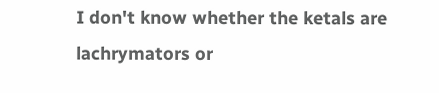I don't know whether the ketals are lachrymators or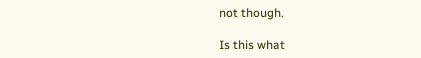not though.

Is this what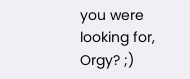you were looking for, Orgy? ;)